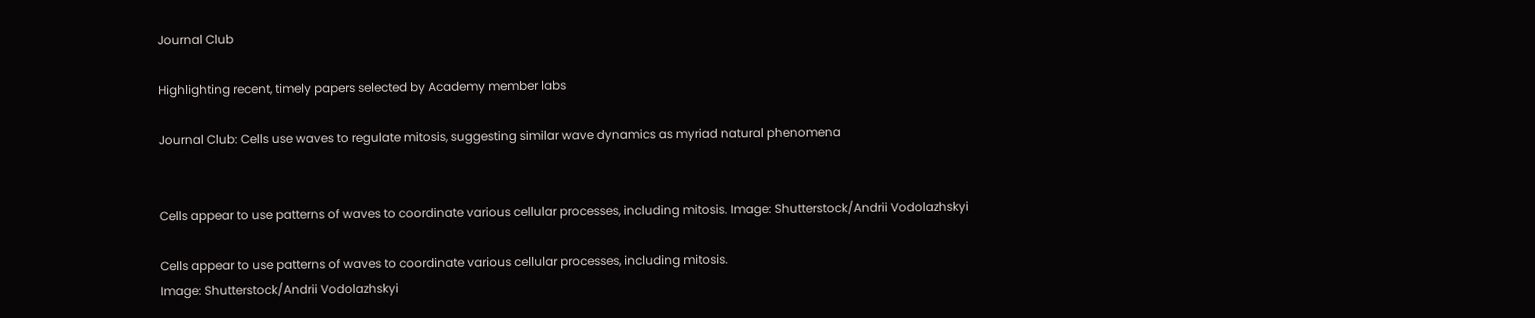Journal Club

Highlighting recent, timely papers selected by Academy member labs

Journal Club: Cells use waves to regulate mitosis, suggesting similar wave dynamics as myriad natural phenomena


Cells appear to use patterns of waves to coordinate various cellular processes, including mitosis. Image: Shutterstock/Andrii Vodolazhskyi

Cells appear to use patterns of waves to coordinate various cellular processes, including mitosis.
Image: Shutterstock/Andrii Vodolazhskyi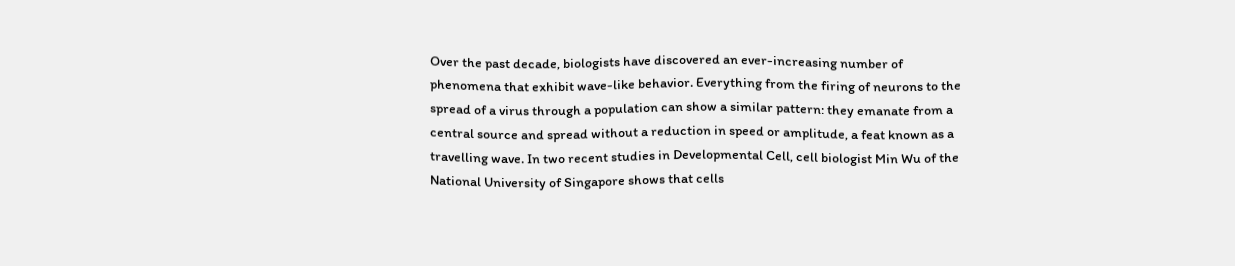Over the past decade, biologists have discovered an ever-increasing number of phenomena that exhibit wave-like behavior. Everything from the firing of neurons to the spread of a virus through a population can show a similar pattern: they emanate from a central source and spread without a reduction in speed or amplitude, a feat known as a travelling wave. In two recent studies in Developmental Cell, cell biologist Min Wu of the National University of Singapore shows that cells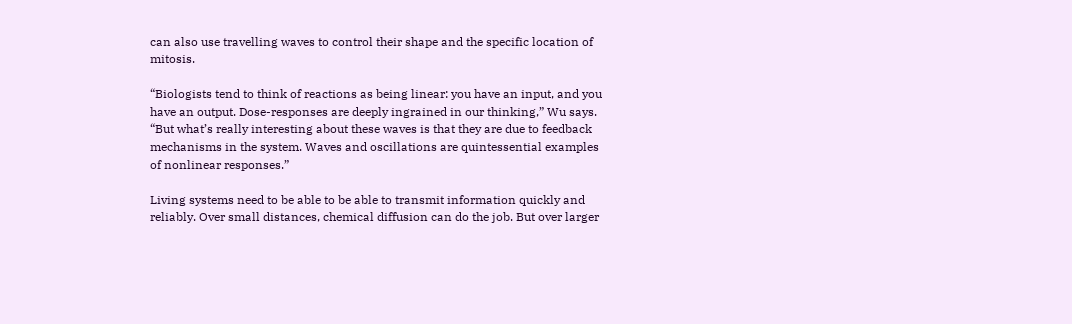can also use travelling waves to control their shape and the specific location of mitosis.

“Biologists tend to think of reactions as being linear: you have an input, and you have an output. Dose-responses are deeply ingrained in our thinking,” Wu says. “But what’s really interesting about these waves is that they are due to feedback mechanisms in the system. Waves and oscillations are quintessential examples of nonlinear responses.”

Living systems need to be able to be able to transmit information quickly and reliably. Over small distances, chemical diffusion can do the job. But over larger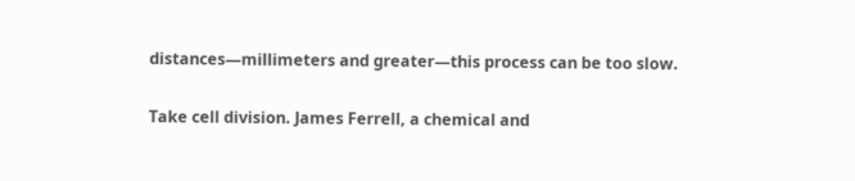distances—millimeters and greater—this process can be too slow.

Take cell division. James Ferrell, a chemical and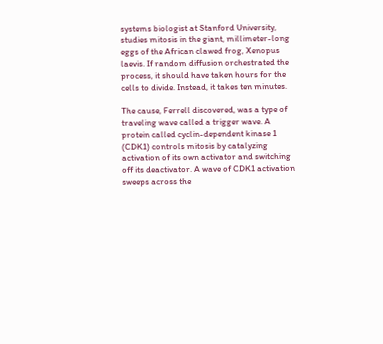systems biologist at Stanford University, studies mitosis in the giant, millimeter-long eggs of the African clawed frog, Xenopus laevis. If random diffusion orchestrated the process, it should have taken hours for the cells to divide. Instead, it takes ten minutes.

The cause, Ferrell discovered, was a type of traveling wave called a trigger wave. A protein called cyclin-dependent kinase 1 (CDK1) controls mitosis by catalyzing activation of its own activator and switching off its deactivator. A wave of CDK1 activation sweeps across the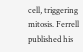cell, triggering mitosis. Ferrell published his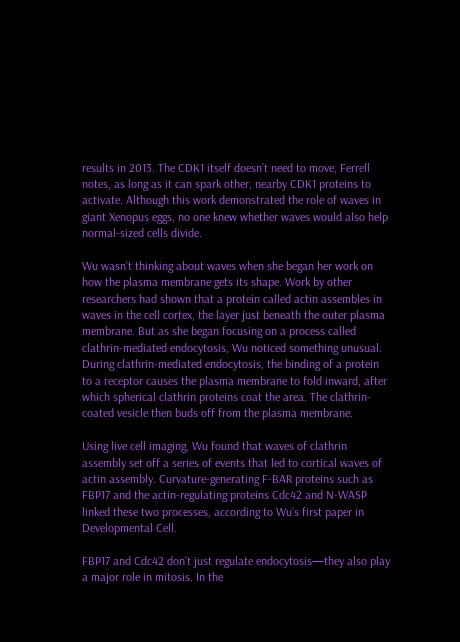results in 2013. The CDK1 itself doesn’t need to move, Ferrell notes, as long as it can spark other, nearby CDK1 proteins to activate. Although this work demonstrated the role of waves in giant Xenopus eggs, no one knew whether waves would also help normal-sized cells divide.

Wu wasn’t thinking about waves when she began her work on how the plasma membrane gets its shape. Work by other researchers had shown that a protein called actin assembles in waves in the cell cortex, the layer just beneath the outer plasma membrane. But as she began focusing on a process called clathrin-mediated endocytosis, Wu noticed something unusual. During clathrin-mediated endocytosis, the binding of a protein to a receptor causes the plasma membrane to fold inward, after which spherical clathrin proteins coat the area. The clathrin-coated vesicle then buds off from the plasma membrane.

Using live cell imaging, Wu found that waves of clathrin assembly set off a series of events that led to cortical waves of actin assembly. Curvature-generating F-BAR proteins such as FBP17 and the actin-regulating proteins Cdc42 and N-WASP linked these two processes, according to Wu’s first paper in Developmental Cell.

FBP17 and Cdc42 don’t just regulate endocytosis—they also play a major role in mitosis. In the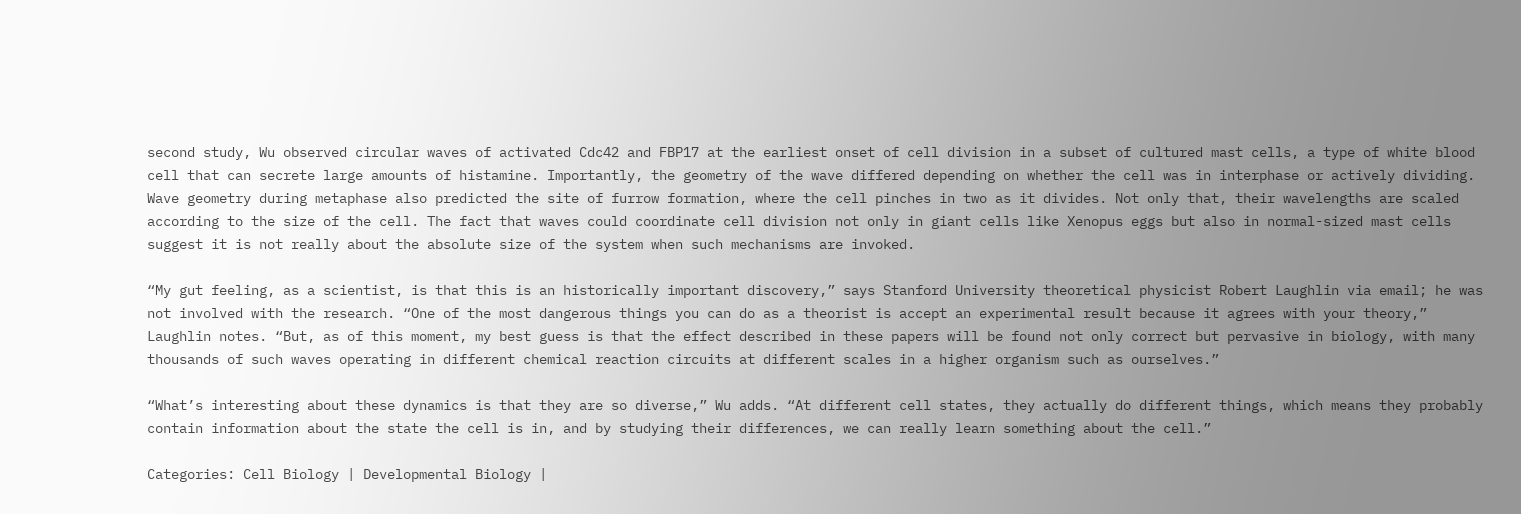second study, Wu observed circular waves of activated Cdc42 and FBP17 at the earliest onset of cell division in a subset of cultured mast cells, a type of white blood cell that can secrete large amounts of histamine. Importantly, the geometry of the wave differed depending on whether the cell was in interphase or actively dividing. Wave geometry during metaphase also predicted the site of furrow formation, where the cell pinches in two as it divides. Not only that, their wavelengths are scaled according to the size of the cell. The fact that waves could coordinate cell division not only in giant cells like Xenopus eggs but also in normal-sized mast cells suggest it is not really about the absolute size of the system when such mechanisms are invoked.

“My gut feeling, as a scientist, is that this is an historically important discovery,” says Stanford University theoretical physicist Robert Laughlin via email; he was not involved with the research. “One of the most dangerous things you can do as a theorist is accept an experimental result because it agrees with your theory,” Laughlin notes. “But, as of this moment, my best guess is that the effect described in these papers will be found not only correct but pervasive in biology, with many thousands of such waves operating in different chemical reaction circuits at different scales in a higher organism such as ourselves.”

“What’s interesting about these dynamics is that they are so diverse,” Wu adds. “At different cell states, they actually do different things, which means they probably contain information about the state the cell is in, and by studying their differences, we can really learn something about the cell.”

Categories: Cell Biology | Developmental Biology |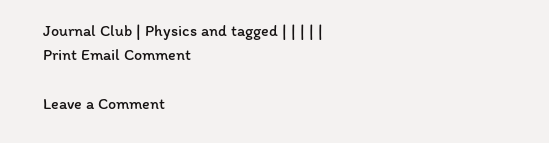Journal Club | Physics and tagged | | | | |
Print Email Comment

Leave a Comment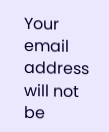Your email address will not be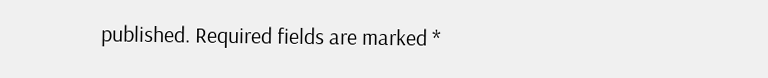published. Required fields are marked *